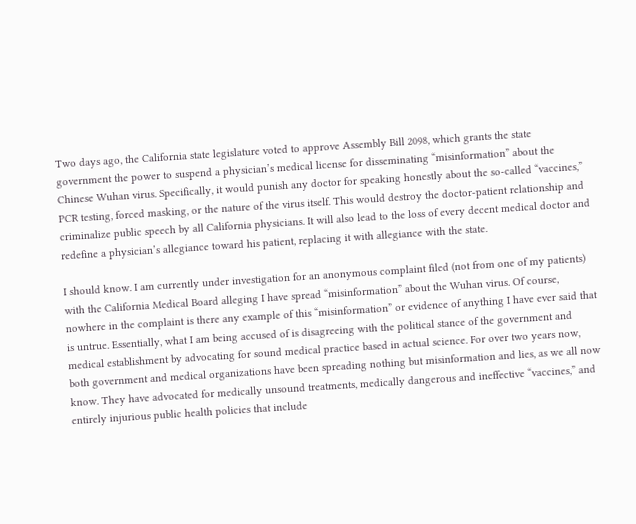Two days ago, the California state legislature voted to approve Assembly Bill 2098, which grants the state government the power to suspend a physician’s medical license for disseminating “misinformation” about the Chinese Wuhan virus. Specifically, it would punish any doctor for speaking honestly about the so-called “vaccines,” PCR testing, forced masking, or the nature of the virus itself. This would destroy the doctor-patient relationship and criminalize public speech by all California physicians. It will also lead to the loss of every decent medical doctor and redefine a physician’s allegiance toward his patient, replacing it with allegiance with the state.

I should know. I am currently under investigation for an anonymous complaint filed (not from one of my patients) with the California Medical Board alleging I have spread “misinformation” about the Wuhan virus. Of course, nowhere in the complaint is there any example of this “misinformation” or evidence of anything I have ever said that is untrue. Essentially, what I am being accused of is disagreeing with the political stance of the government and medical establishment by advocating for sound medical practice based in actual science. For over two years now, both government and medical organizations have been spreading nothing but misinformation and lies, as we all now know. They have advocated for medically unsound treatments, medically dangerous and ineffective “vaccines,” and entirely injurious public health policies that include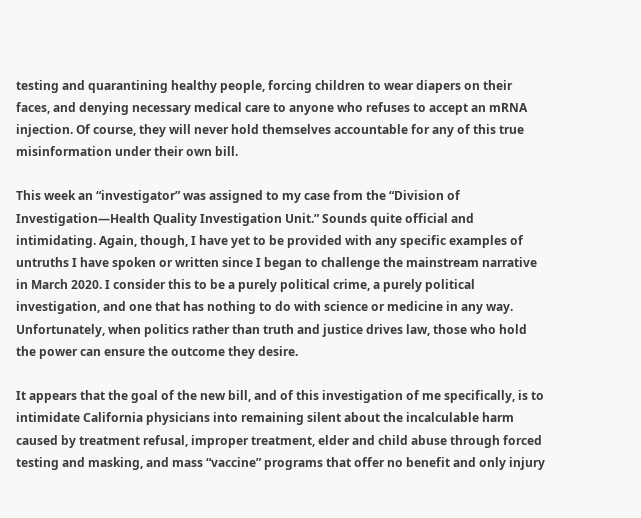testing and quarantining healthy people, forcing children to wear diapers on their faces, and denying necessary medical care to anyone who refuses to accept an mRNA injection. Of course, they will never hold themselves accountable for any of this true misinformation under their own bill.

This week an “investigator” was assigned to my case from the “Division of Investigation—Health Quality Investigation Unit.” Sounds quite official and intimidating. Again, though, I have yet to be provided with any specific examples of untruths I have spoken or written since I began to challenge the mainstream narrative in March 2020. I consider this to be a purely political crime, a purely political investigation, and one that has nothing to do with science or medicine in any way. Unfortunately, when politics rather than truth and justice drives law, those who hold the power can ensure the outcome they desire.

It appears that the goal of the new bill, and of this investigation of me specifically, is to intimidate California physicians into remaining silent about the incalculable harm caused by treatment refusal, improper treatment, elder and child abuse through forced testing and masking, and mass “vaccine” programs that offer no benefit and only injury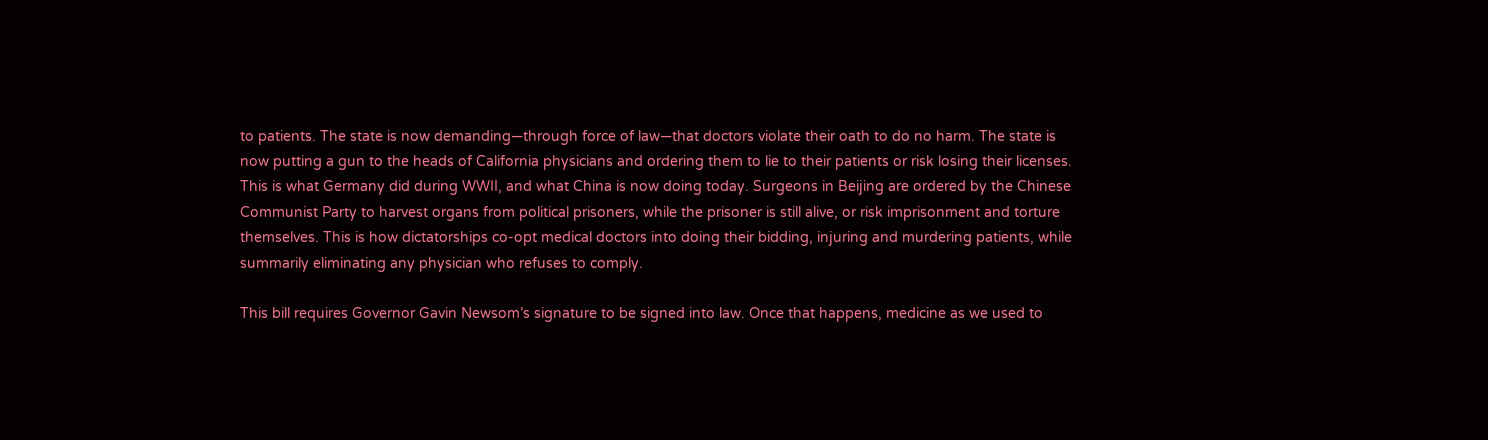to patients. The state is now demanding—through force of law—that doctors violate their oath to do no harm. The state is now putting a gun to the heads of California physicians and ordering them to lie to their patients or risk losing their licenses. This is what Germany did during WWII, and what China is now doing today. Surgeons in Beijing are ordered by the Chinese Communist Party to harvest organs from political prisoners, while the prisoner is still alive, or risk imprisonment and torture themselves. This is how dictatorships co-opt medical doctors into doing their bidding, injuring and murdering patients, while summarily eliminating any physician who refuses to comply.

This bill requires Governor Gavin Newsom’s signature to be signed into law. Once that happens, medicine as we used to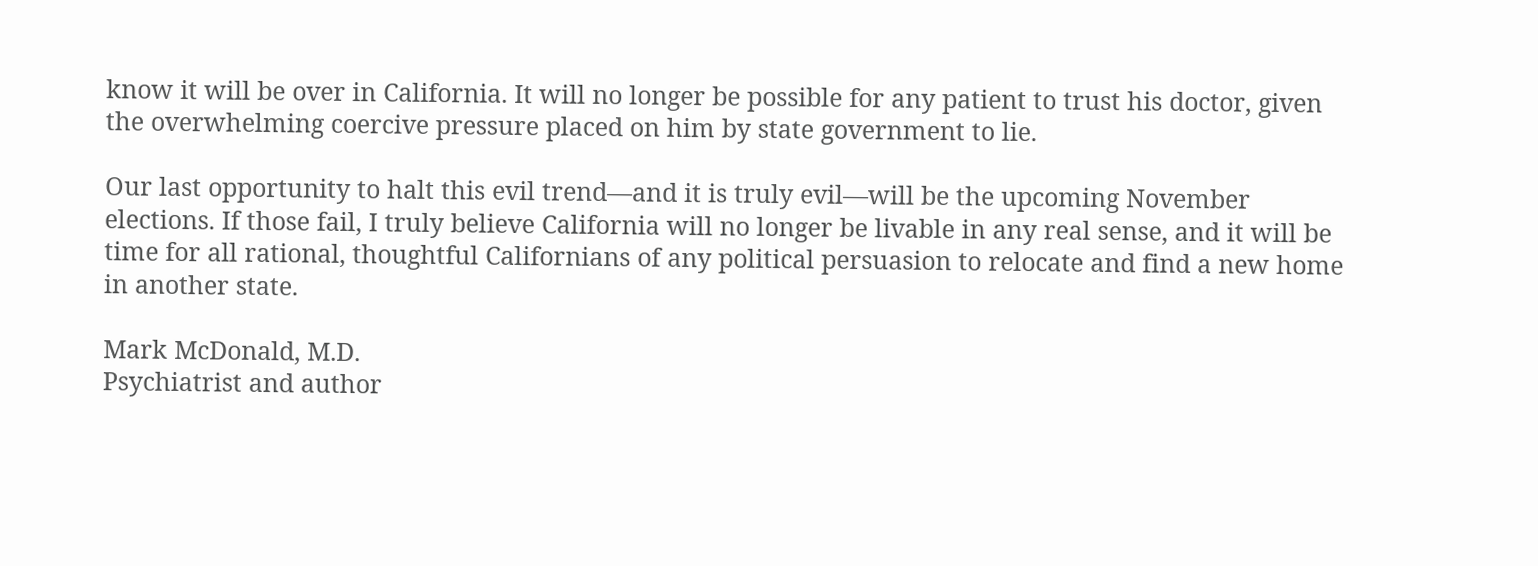know it will be over in California. It will no longer be possible for any patient to trust his doctor, given the overwhelming coercive pressure placed on him by state government to lie.

Our last opportunity to halt this evil trend—and it is truly evil—will be the upcoming November elections. If those fail, I truly believe California will no longer be livable in any real sense, and it will be time for all rational, thoughtful Californians of any political persuasion to relocate and find a new home in another state.

Mark McDonald, M.D.
Psychiatrist and author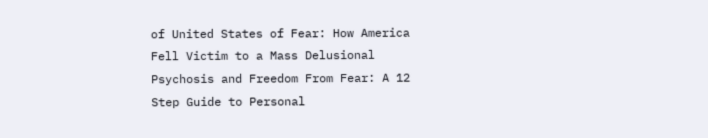of United States of Fear: How America Fell Victim to a Mass Delusional Psychosis and Freedom From Fear: A 12 Step Guide to Personal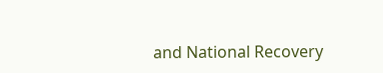and National Recovery